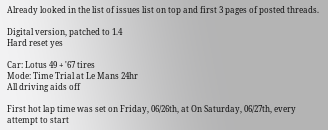Already looked in the list of issues list on top and first 3 pages of posted threads.

Digital version, patched to 1.4
Hard reset yes

Car: Lotus 49 + '67 tires
Mode: Time Trial at Le Mans 24hr
All driving aids off

First hot lap time was set on Friday, 06/26th, at On Saturday, 06/27th, every attempt to start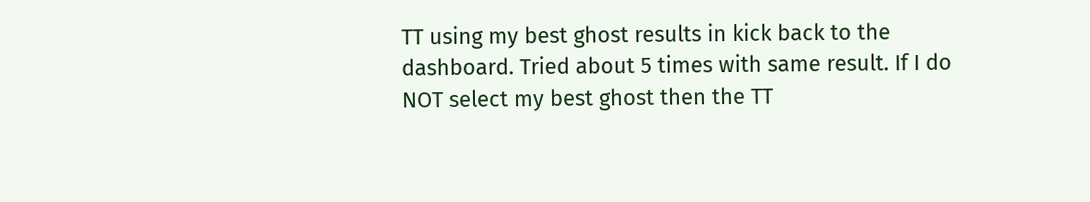TT using my best ghost results in kick back to the dashboard. Tried about 5 times with same result. If I do NOT select my best ghost then the TT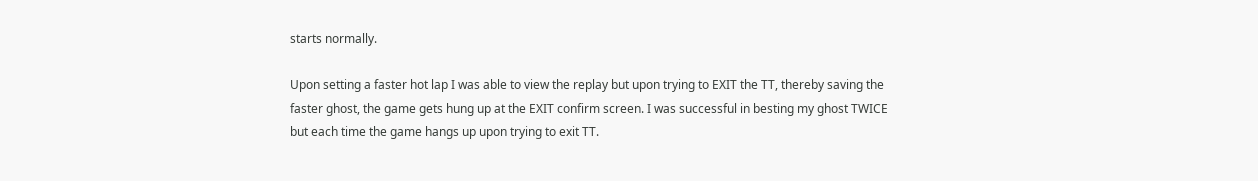starts normally.

Upon setting a faster hot lap I was able to view the replay but upon trying to EXIT the TT, thereby saving the faster ghost, the game gets hung up at the EXIT confirm screen. I was successful in besting my ghost TWICE but each time the game hangs up upon trying to exit TT.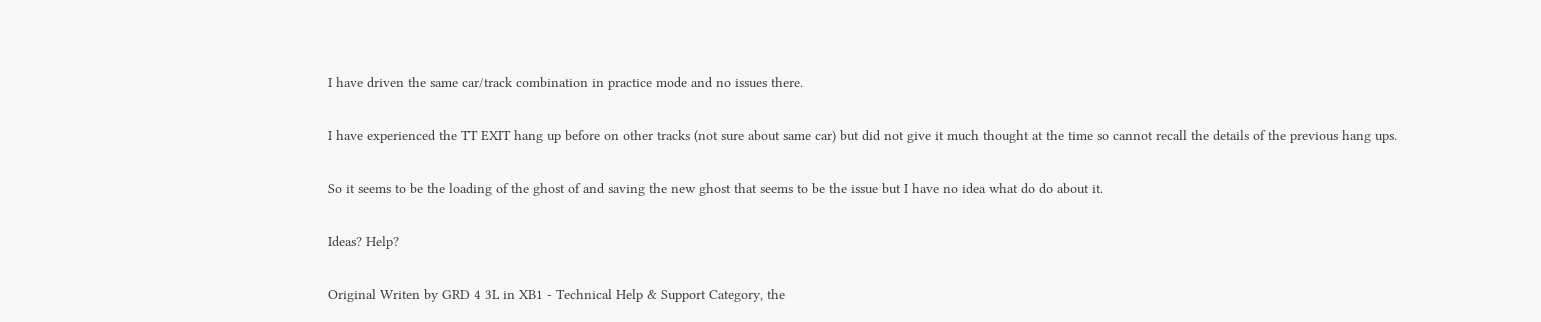I have driven the same car/track combination in practice mode and no issues there.

I have experienced the TT EXIT hang up before on other tracks (not sure about same car) but did not give it much thought at the time so cannot recall the details of the previous hang ups.

So it seems to be the loading of the ghost of and saving the new ghost that seems to be the issue but I have no idea what do do about it.

Ideas? Help?

Original Writen by GRD 4 3L in XB1 - Technical Help & Support Category, the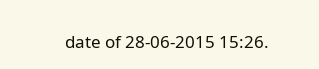date of 28-06-2015 15:26.